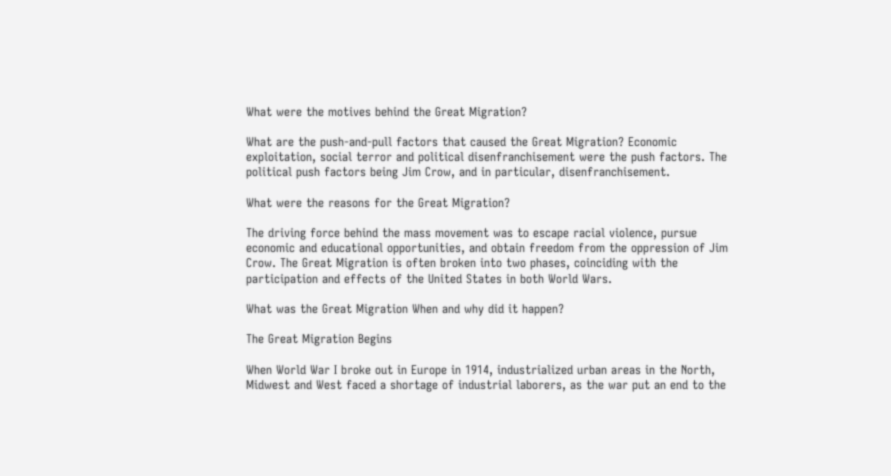What were the motives behind the Great Migration?

What are the push-and-pull factors that caused the Great Migration? Economic exploitation, social terror and political disenfranchisement were the push factors. The political push factors being Jim Crow, and in particular, disenfranchisement.

What were the reasons for the Great Migration?

The driving force behind the mass movement was to escape racial violence, pursue economic and educational opportunities, and obtain freedom from the oppression of Jim Crow. The Great Migration is often broken into two phases, coinciding with the participation and effects of the United States in both World Wars.

What was the Great Migration When and why did it happen?

The Great Migration Begins

When World War I broke out in Europe in 1914, industrialized urban areas in the North, Midwest and West faced a shortage of industrial laborers, as the war put an end to the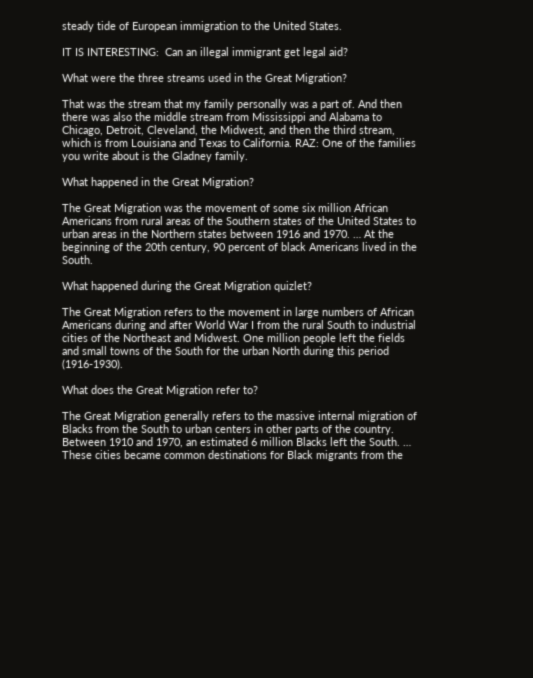steady tide of European immigration to the United States.

IT IS INTERESTING:  Can an illegal immigrant get legal aid?

What were the three streams used in the Great Migration?

That was the stream that my family personally was a part of. And then there was also the middle stream from Mississippi and Alabama to Chicago, Detroit, Cleveland, the Midwest, and then the third stream, which is from Louisiana and Texas to California. RAZ: One of the families you write about is the Gladney family.

What happened in the Great Migration?

The Great Migration was the movement of some six million African Americans from rural areas of the Southern states of the United States to urban areas in the Northern states between 1916 and 1970. … At the beginning of the 20th century, 90 percent of black Americans lived in the South.

What happened during the Great Migration quizlet?

The Great Migration refers to the movement in large numbers of African Americans during and after World War I from the rural South to industrial cities of the Northeast and Midwest. One million people left the fields and small towns of the South for the urban North during this period (1916-1930).

What does the Great Migration refer to?

The Great Migration generally refers to the massive internal migration of Blacks from the South to urban centers in other parts of the country. Between 1910 and 1970, an estimated 6 million Blacks left the South. … These cities became common destinations for Black migrants from the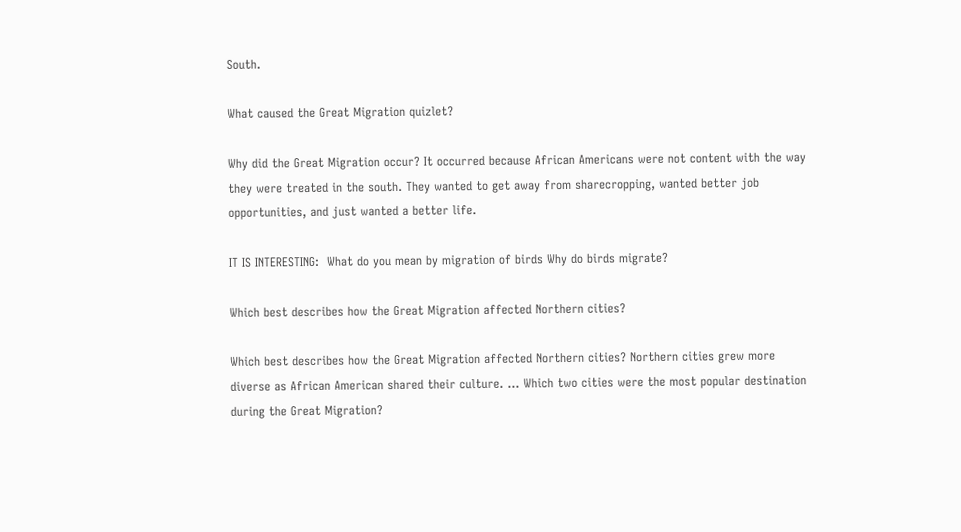South.

What caused the Great Migration quizlet?

Why did the Great Migration occur? It occurred because African Americans were not content with the way they were treated in the south. They wanted to get away from sharecropping, wanted better job opportunities, and just wanted a better life.

IT IS INTERESTING:  What do you mean by migration of birds Why do birds migrate?

Which best describes how the Great Migration affected Northern cities?

Which best describes how the Great Migration affected Northern cities? Northern cities grew more diverse as African American shared their culture. … Which two cities were the most popular destination during the Great Migration?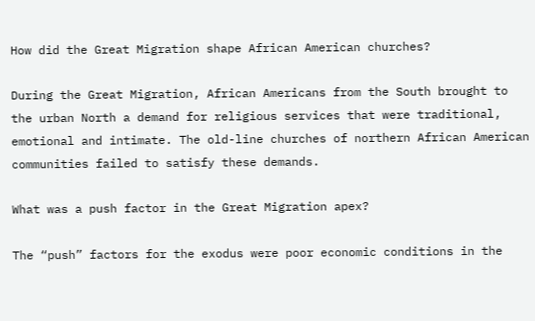How did the Great Migration shape African American churches?

During the Great Migration, African Americans from the South brought to the urban North a demand for religious services that were traditional, emotional and intimate. The old-line churches of northern African American communities failed to satisfy these demands.

What was a push factor in the Great Migration apex?

The “push” factors for the exodus were poor economic conditions in the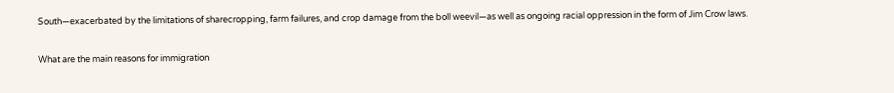South—exacerbated by the limitations of sharecropping, farm failures, and crop damage from the boll weevil—as well as ongoing racial oppression in the form of Jim Crow laws.

What are the main reasons for immigration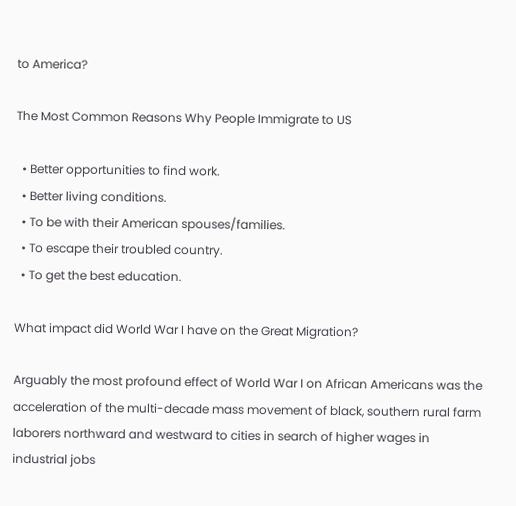to America?

The Most Common Reasons Why People Immigrate to US

  • Better opportunities to find work.
  • Better living conditions.
  • To be with their American spouses/families.
  • To escape their troubled country.
  • To get the best education.

What impact did World War I have on the Great Migration?

Arguably the most profound effect of World War I on African Americans was the acceleration of the multi-decade mass movement of black, southern rural farm laborers northward and westward to cities in search of higher wages in industrial jobs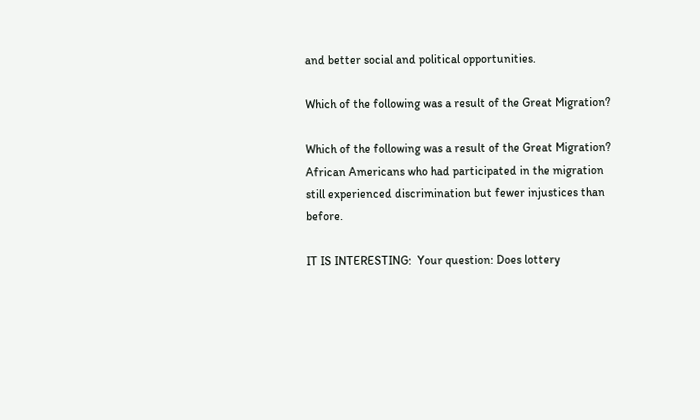and better social and political opportunities.

Which of the following was a result of the Great Migration?

Which of the following was a result of the Great Migration? African Americans who had participated in the migration still experienced discrimination but fewer injustices than before.

IT IS INTERESTING:  Your question: Does lottery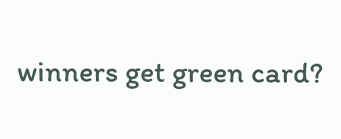winners get green card?